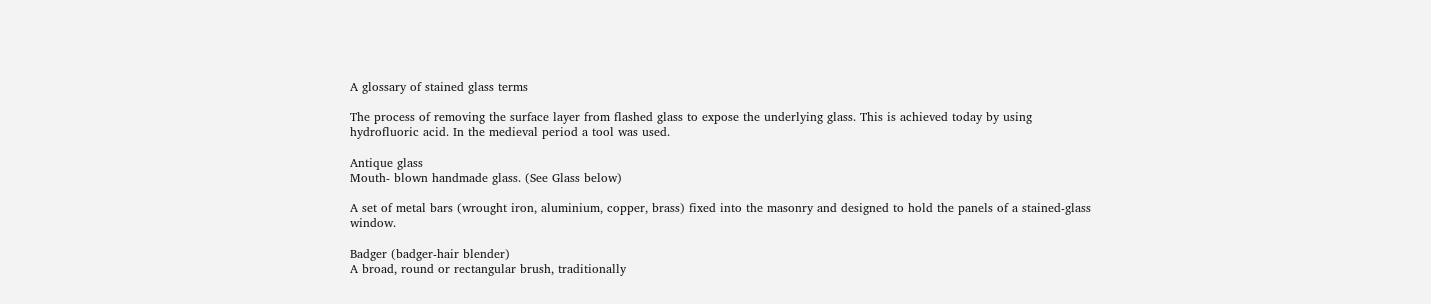A glossary of stained glass terms

The process of removing the surface layer from flashed glass to expose the underlying glass. This is achieved today by using hydrofluoric acid. In the medieval period a tool was used.

Antique glass
Mouth- blown handmade glass. (See Glass below)

A set of metal bars (wrought iron, aluminium, copper, brass) fixed into the masonry and designed to hold the panels of a stained-glass window.

Badger (badger-hair blender)
A broad, round or rectangular brush, traditionally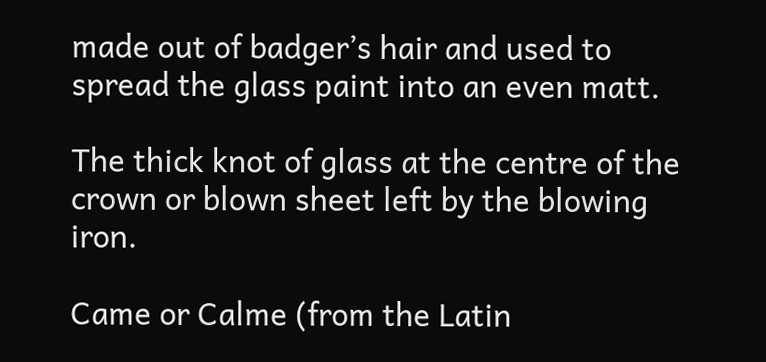made out of badger’s hair and used to spread the glass paint into an even matt.

The thick knot of glass at the centre of the crown or blown sheet left by the blowing iron.

Came or Calme (from the Latin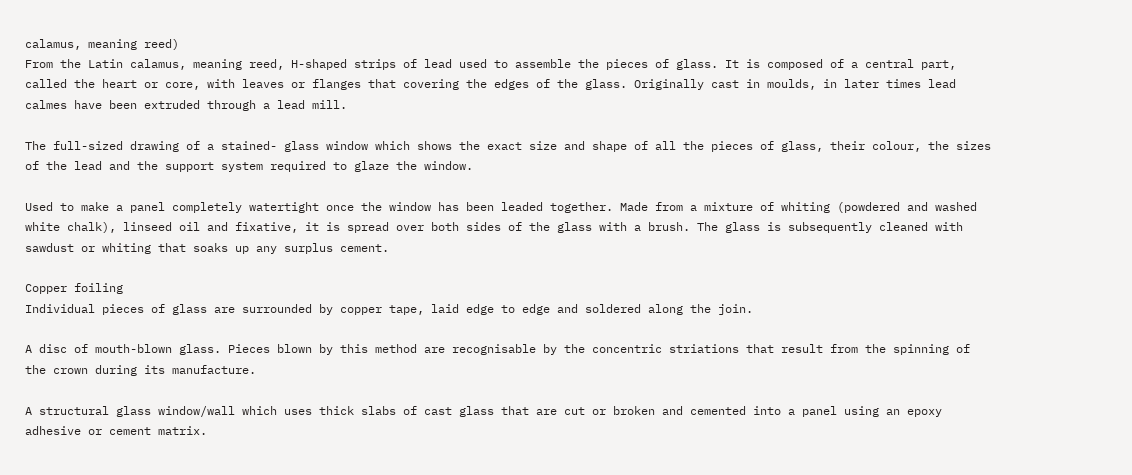calamus, meaning reed)
From the Latin calamus, meaning reed, H-shaped strips of lead used to assemble the pieces of glass. It is composed of a central part, called the heart or core, with leaves or flanges that covering the edges of the glass. Originally cast in moulds, in later times lead calmes have been extruded through a lead mill.

The full-sized drawing of a stained- glass window which shows the exact size and shape of all the pieces of glass, their colour, the sizes of the lead and the support system required to glaze the window.

Used to make a panel completely watertight once the window has been leaded together. Made from a mixture of whiting (powdered and washed white chalk), linseed oil and fixative, it is spread over both sides of the glass with a brush. The glass is subsequently cleaned with sawdust or whiting that soaks up any surplus cement.

Copper foiling
Individual pieces of glass are surrounded by copper tape, laid edge to edge and soldered along the join.

A disc of mouth-blown glass. Pieces blown by this method are recognisable by the concentric striations that result from the spinning of the crown during its manufacture.

A structural glass window/wall which uses thick slabs of cast glass that are cut or broken and cemented into a panel using an epoxy adhesive or cement matrix.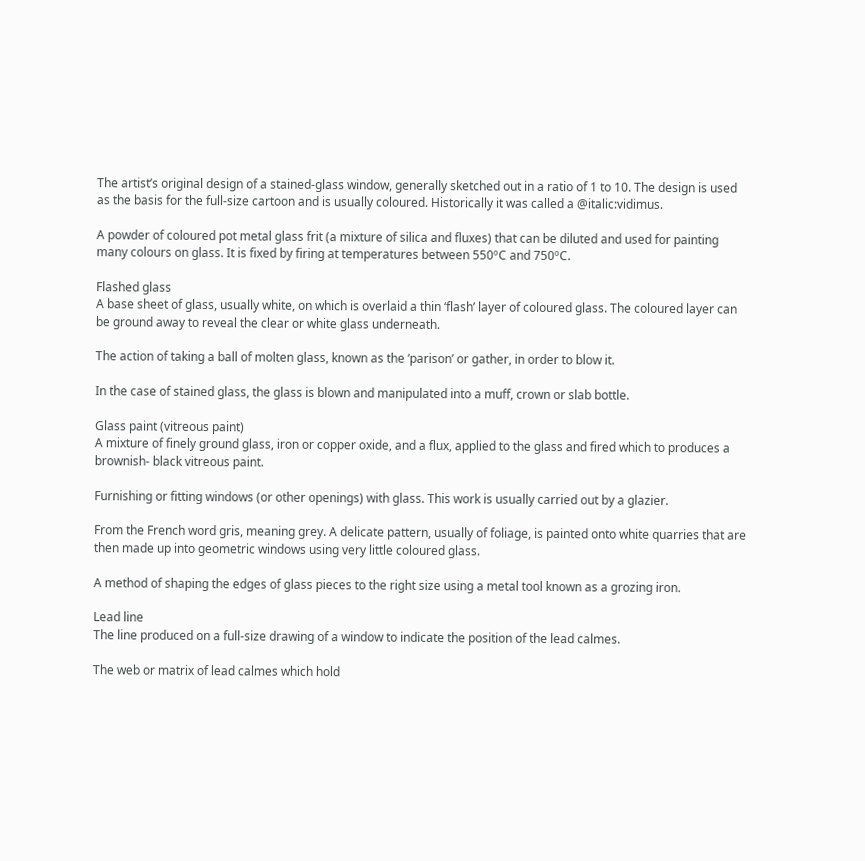The artist’s original design of a stained-glass window, generally sketched out in a ratio of 1 to 10. The design is used as the basis for the full-size cartoon and is usually coloured. Historically it was called a @italic:vidimus.

A powder of coloured pot metal glass frit (a mixture of silica and fluxes) that can be diluted and used for painting many colours on glass. It is fixed by firing at temperatures between 550ºC and 750ºC.

Flashed glass
A base sheet of glass, usually white, on which is overlaid a thin ‘flash’ layer of coloured glass. The coloured layer can be ground away to reveal the clear or white glass underneath.

The action of taking a ball of molten glass, known as the ‘parison’ or gather, in order to blow it.

In the case of stained glass, the glass is blown and manipulated into a muff, crown or slab bottle.

Glass paint (vitreous paint)
A mixture of finely ground glass, iron or copper oxide, and a flux, applied to the glass and fired which to produces a brownish- black vitreous paint.

Furnishing or fitting windows (or other openings) with glass. This work is usually carried out by a glazier.

From the French word gris, meaning grey. A delicate pattern, usually of foliage, is painted onto white quarries that are then made up into geometric windows using very little coloured glass.

A method of shaping the edges of glass pieces to the right size using a metal tool known as a grozing iron.

Lead line
The line produced on a full-size drawing of a window to indicate the position of the lead calmes.

The web or matrix of lead calmes which hold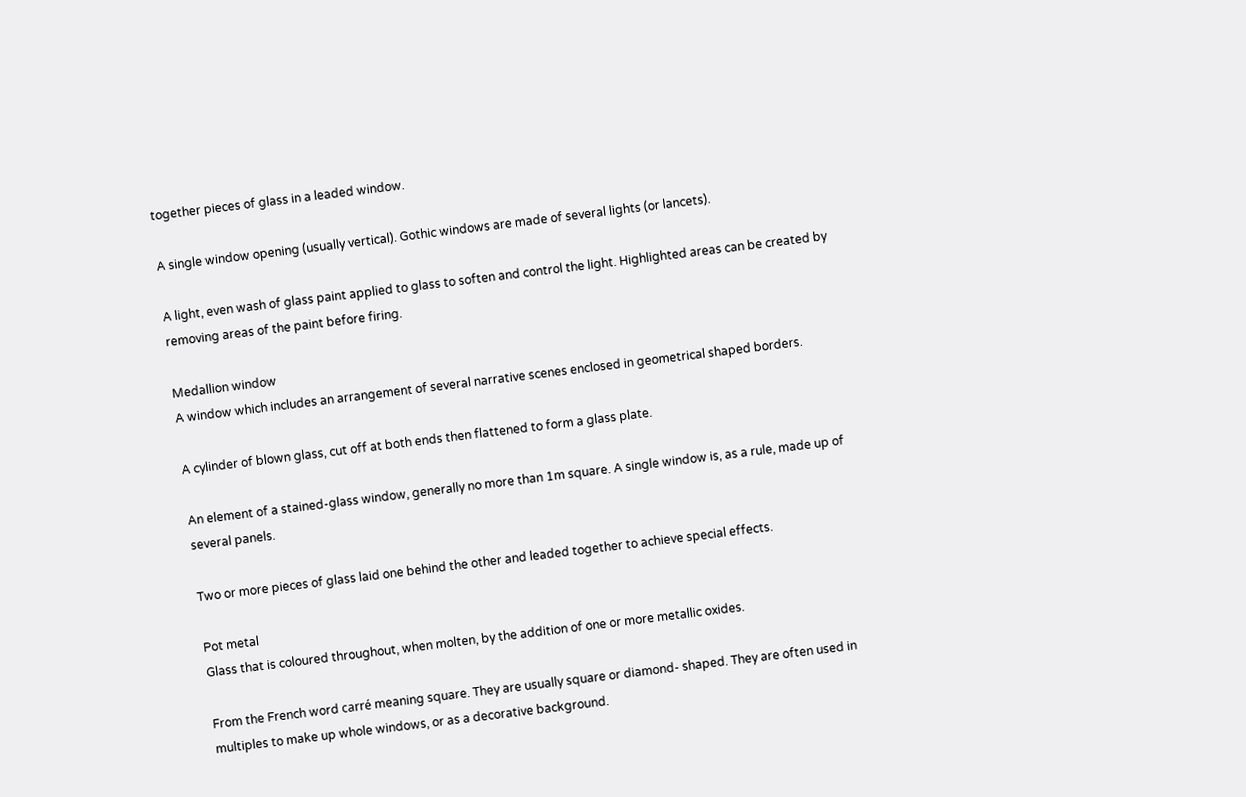together pieces of glass in a leaded window.

A single window opening (usually vertical). Gothic windows are made of several lights (or lancets).

A light, even wash of glass paint applied to glass to soften and control the light. Highlighted areas can be created by removing areas of the paint before firing.

Medallion window
A window which includes an arrangement of several narrative scenes enclosed in geometrical shaped borders.

A cylinder of blown glass, cut off at both ends then flattened to form a glass plate.

An element of a stained-glass window, generally no more than 1m square. A single window is, as a rule, made up of several panels.

Two or more pieces of glass laid one behind the other and leaded together to achieve special effects.

Pot metal
Glass that is coloured throughout, when molten, by the addition of one or more metallic oxides.

From the French word carré meaning square. They are usually square or diamond- shaped. They are often used in multiples to make up whole windows, or as a decorative background.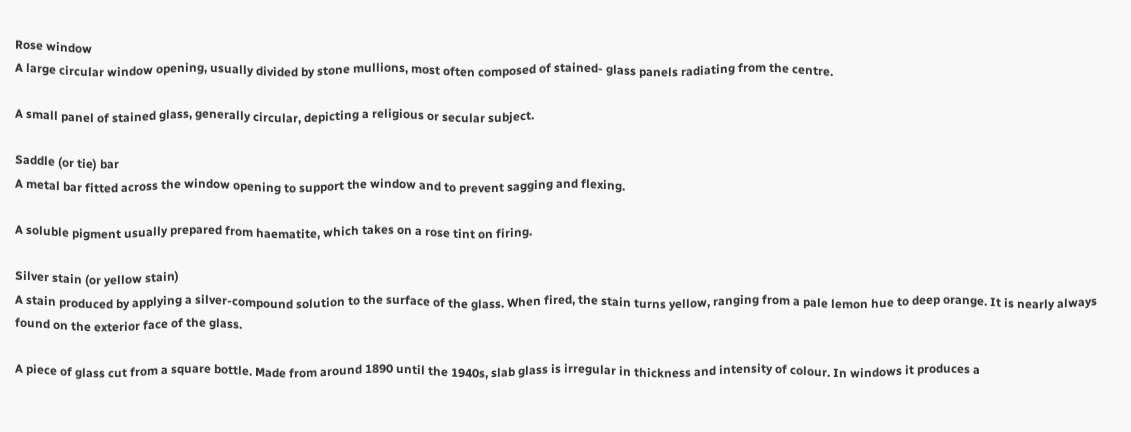Rose window
A large circular window opening, usually divided by stone mullions, most often composed of stained- glass panels radiating from the centre.

A small panel of stained glass, generally circular, depicting a religious or secular subject.

Saddle (or tie) bar
A metal bar fitted across the window opening to support the window and to prevent sagging and flexing.

A soluble pigment usually prepared from haematite, which takes on a rose tint on firing.

Silver stain (or yellow stain)
A stain produced by applying a silver-compound solution to the surface of the glass. When fired, the stain turns yellow, ranging from a pale lemon hue to deep orange. It is nearly always found on the exterior face of the glass.

A piece of glass cut from a square bottle. Made from around 1890 until the 1940s, slab glass is irregular in thickness and intensity of colour. In windows it produces a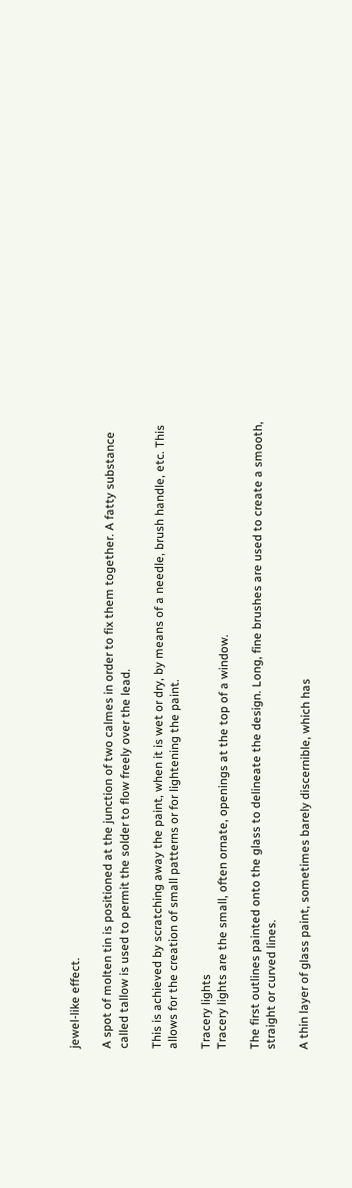jewel-like effect.

A spot of molten tin is positioned at the junction of two calmes in order to fix them together. A fatty substance called tallow is used to permit the solder to flow freely over the lead.

This is achieved by scratching away the paint, when it is wet or dry, by means of a needle, brush handle, etc. This allows for the creation of small patterns or for lightening the paint.

Tracery lights
Tracery lights are the small, often ornate, openings at the top of a window.

The first outlines painted onto the glass to delineate the design. Long, fine brushes are used to create a smooth, straight or curved lines.

A thin layer of glass paint, sometimes barely discernible, which has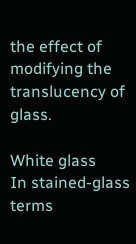the effect of modifying the translucency of glass.

White glass
In stained-glass terms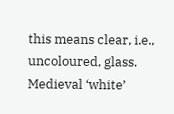this means clear, i.e., uncoloured, glass. Medieval ‘white’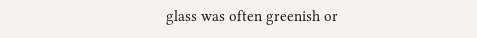glass was often greenish or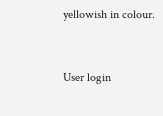yellowish in colour.


User login